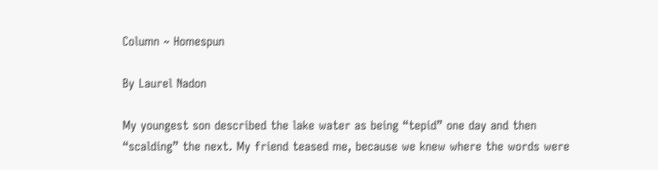Column ~ Homespun

By Laurel Nadon

My youngest son described the lake water as being “tepid” one day and then “scalding” the next. My friend teased me, because we knew where the words were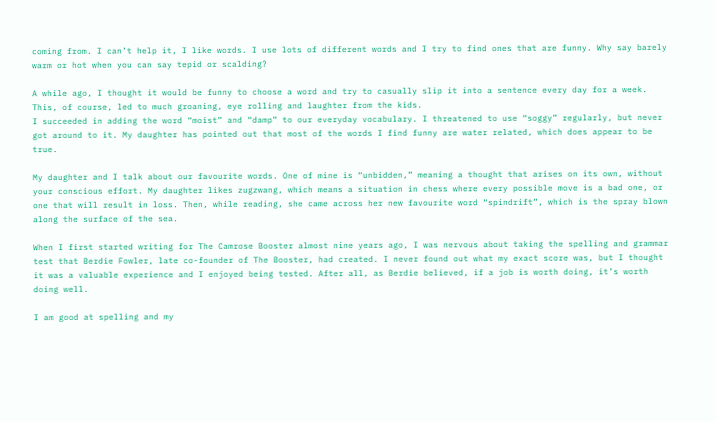coming from. I can’t help it, I like words. I use lots of different words and I try to find ones that are funny. Why say barely warm or hot when you can say tepid or scalding?

A while ago, I thought it would be funny to choose a word and try to casually slip it into a sentence every day for a week. This, of course, led to much groaning, eye rolling and laughter from the kids.
I succeeded in adding the word “moist” and “damp” to our everyday vocabulary. I threatened to use “soggy” regularly, but never got around to it. My daughter has pointed out that most of the words I find funny are water related, which does appear to be true.

My daughter and I talk about our favourite words. One of mine is “unbidden,” meaning a thought that arises on its own, without your conscious effort. My daughter likes zugzwang, which means a situation in chess where every possible move is a bad one, or one that will result in loss. Then, while reading, she came across her new favourite word “spindrift”, which is the spray blown along the surface of the sea.

When I first started writing for The Camrose Booster almost nine years ago, I was nervous about taking the spelling and grammar test that Berdie Fowler, late co-founder of The Booster, had created. I never found out what my exact score was, but I thought it was a valuable experience and I enjoyed being tested. After all, as Berdie believed, if a job is worth doing, it’s worth doing well.

I am good at spelling and my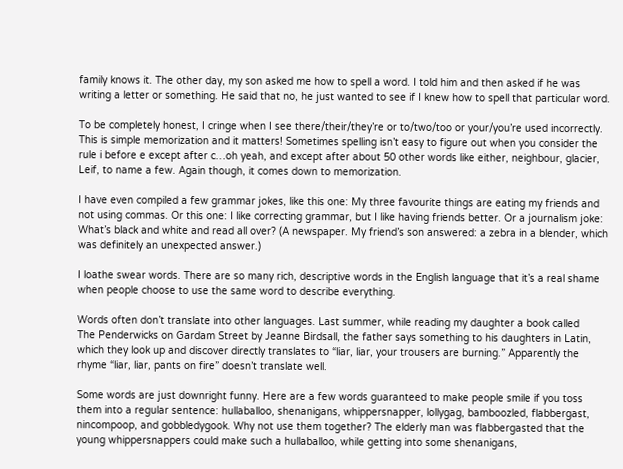family knows it. The other day, my son asked me how to spell a word. I told him and then asked if he was writing a letter or something. He said that no, he just wanted to see if I knew how to spell that particular word.

To be completely honest, I cringe when I see there/their/they’re or to/two/too or your/you’re used incorrectly. This is simple memorization and it matters! Sometimes spelling isn’t easy to figure out when you consider the rule i before e except after c…oh yeah, and except after about 50 other words like either, neighbour, glacier, Leif, to name a few. Again though, it comes down to memorization.

I have even compiled a few grammar jokes, like this one: My three favourite things are eating my friends and not using commas. Or this one: I like correcting grammar, but I like having friends better. Or a journalism joke: What’s black and white and read all over? (A newspaper. My friend’s son answered: a zebra in a blender, which was definitely an unexpected answer.)

I loathe swear words. There are so many rich, descriptive words in the English language that it’s a real shame when people choose to use the same word to describe everything.

Words often don’t translate into other languages. Last summer, while reading my daughter a book called
The Penderwicks on Gardam Street by Jeanne Birdsall, the father says something to his daughters in Latin, which they look up and discover directly translates to “liar, liar, your trousers are burning.” Apparently the rhyme “liar, liar, pants on fire” doesn’t translate well.

Some words are just downright funny. Here are a few words guaranteed to make people smile if you toss them into a regular sentence: hullaballoo, shenanigans, whippersnapper, lollygag, bamboozled, flabbergast, nincompoop, and gobbledygook. Why not use them together? The elderly man was flabbergasted that the young whippersnappers could make such a hullaballoo, while getting into some shenanigans,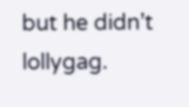but he didn’t lollygag.